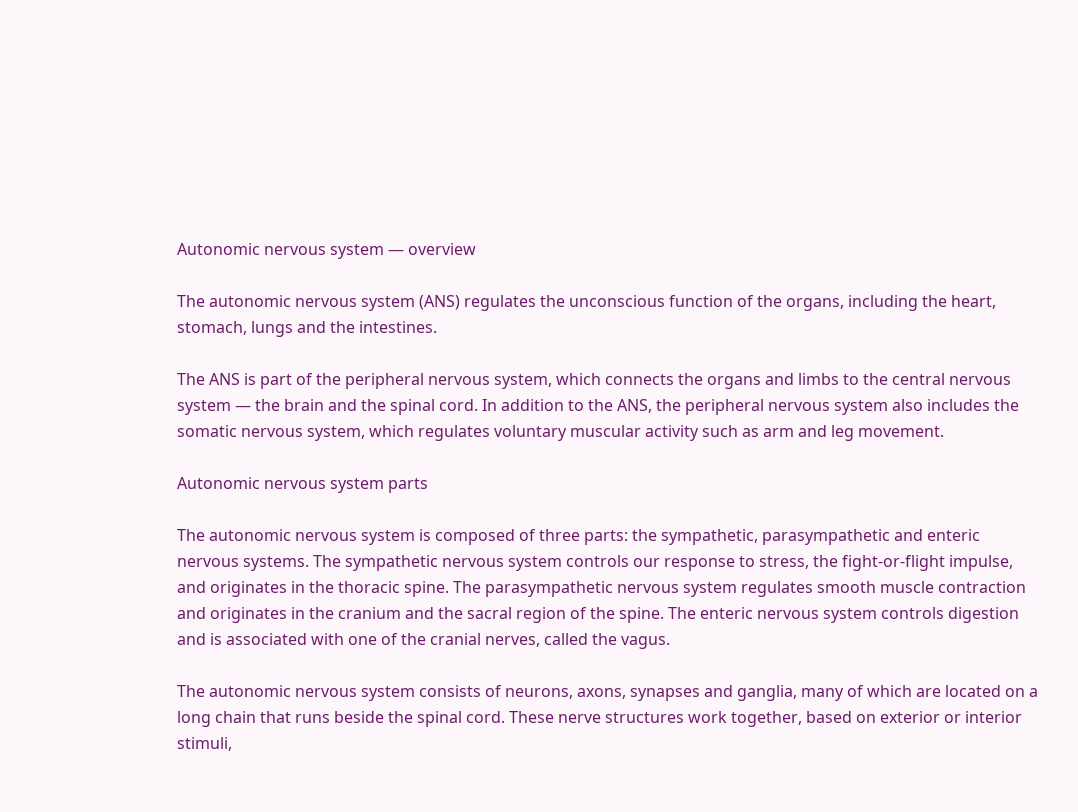Autonomic nervous system — overview

The autonomic nervous system (ANS) regulates the unconscious function of the organs, including the heart, stomach, lungs and the intestines.

The ANS is part of the peripheral nervous system, which connects the organs and limbs to the central nervous system — the brain and the spinal cord. In addition to the ANS, the peripheral nervous system also includes the somatic nervous system, which regulates voluntary muscular activity such as arm and leg movement.

Autonomic nervous system parts

The autonomic nervous system is composed of three parts: the sympathetic, parasympathetic and enteric nervous systems. The sympathetic nervous system controls our response to stress, the fight-or-flight impulse, and originates in the thoracic spine. The parasympathetic nervous system regulates smooth muscle contraction and originates in the cranium and the sacral region of the spine. The enteric nervous system controls digestion and is associated with one of the cranial nerves, called the vagus.

The autonomic nervous system consists of neurons, axons, synapses and ganglia, many of which are located on a long chain that runs beside the spinal cord. These nerve structures work together, based on exterior or interior stimuli,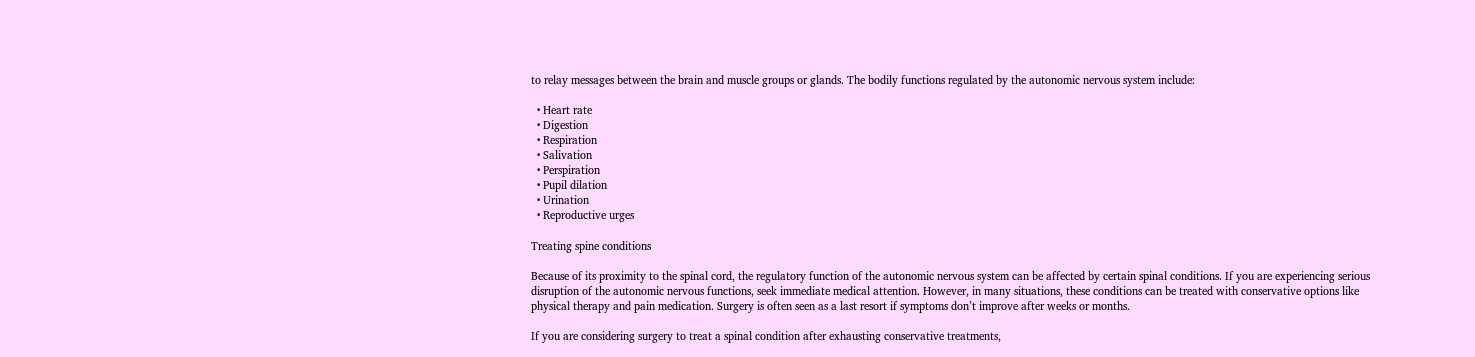to relay messages between the brain and muscle groups or glands. The bodily functions regulated by the autonomic nervous system include:

  • Heart rate
  • Digestion
  • Respiration
  • Salivation
  • Perspiration
  • Pupil dilation
  • Urination
  • Reproductive urges

Treating spine conditions

Because of its proximity to the spinal cord, the regulatory function of the autonomic nervous system can be affected by certain spinal conditions. If you are experiencing serious disruption of the autonomic nervous functions, seek immediate medical attention. However, in many situations, these conditions can be treated with conservative options like physical therapy and pain medication. Surgery is often seen as a last resort if symptoms don’t improve after weeks or months.

If you are considering surgery to treat a spinal condition after exhausting conservative treatments,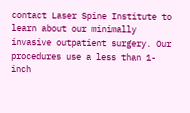contact Laser Spine Institute to learn about our minimally invasive outpatient surgery. Our procedures use a less than 1-inch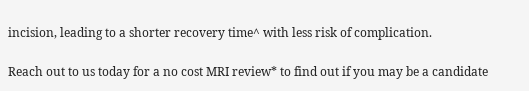incision, leading to a shorter recovery time^ with less risk of complication.

Reach out to us today for a no cost MRI review* to find out if you may be a candidate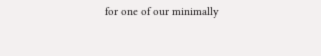for one of our minimally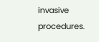invasive procedures.